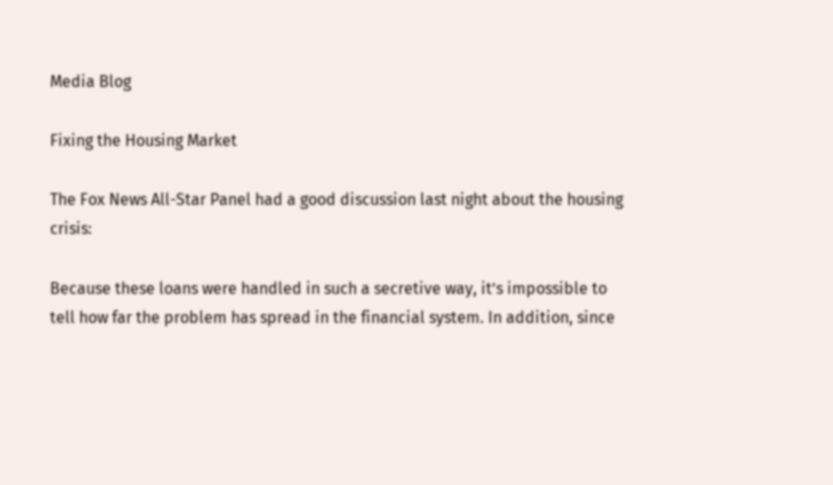Media Blog

Fixing the Housing Market

The Fox News All-Star Panel had a good discussion last night about the housing crisis:

Because these loans were handled in such a secretive way, it’s impossible to tell how far the problem has spread in the financial system. In addition, since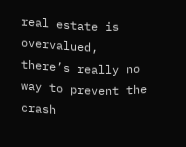real estate is overvalued, there’s really no way to prevent the crash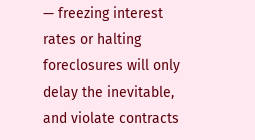— freezing interest rates or halting foreclosures will only delay the inevitable, and violate contracts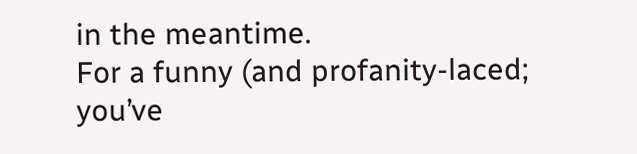in the meantime.
For a funny (and profanity-laced; you’ve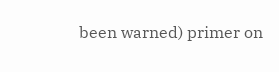been warned) primer on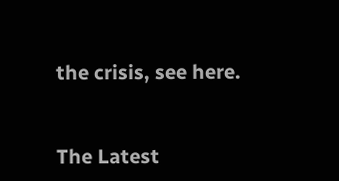the crisis, see here.


The Latest